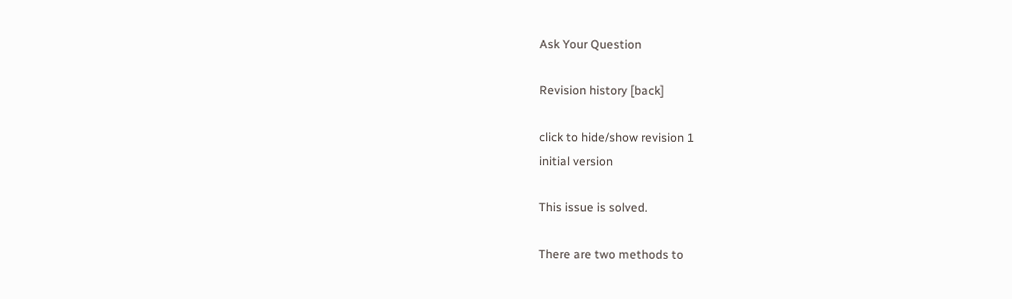Ask Your Question

Revision history [back]

click to hide/show revision 1
initial version

This issue is solved.

There are two methods to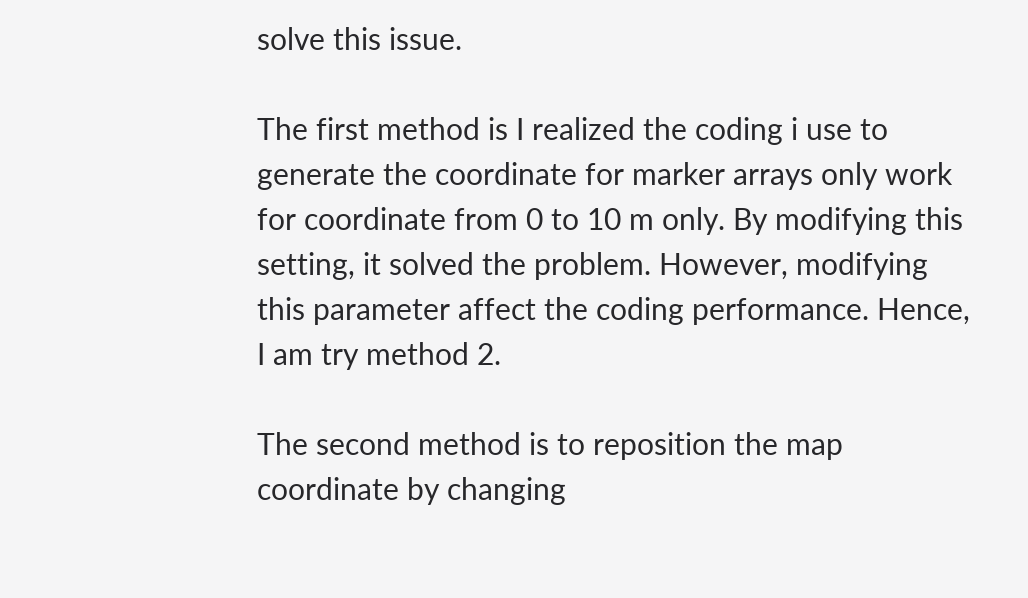solve this issue.

The first method is I realized the coding i use to generate the coordinate for marker arrays only work for coordinate from 0 to 10 m only. By modifying this setting, it solved the problem. However, modifying this parameter affect the coding performance. Hence, I am try method 2.

The second method is to reposition the map coordinate by changing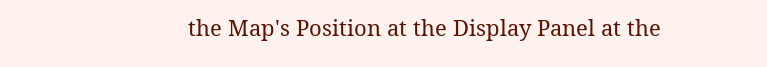the Map's Position at the Display Panel at the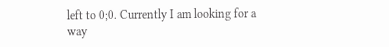left to 0;0. Currently I am looking for a way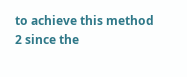to achieve this method 2 since the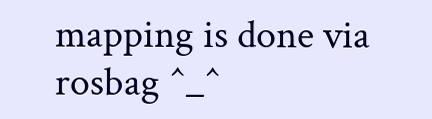mapping is done via rosbag ^_^